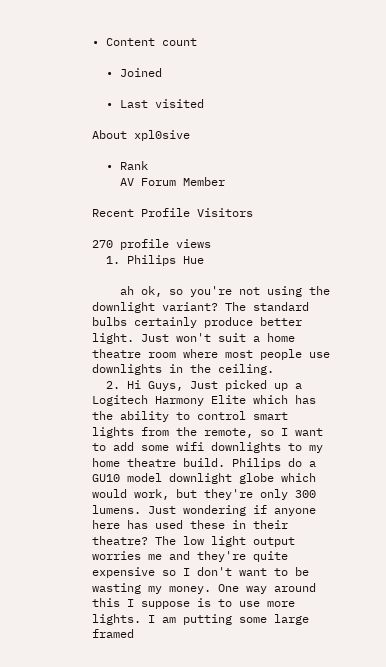• Content count

  • Joined

  • Last visited

About xpl0sive

  • Rank
    AV Forum Member

Recent Profile Visitors

270 profile views
  1. Philips Hue

    ah ok, so you're not using the downlight variant? The standard bulbs certainly produce better light. Just won't suit a home theatre room where most people use downlights in the ceiling.
  2. Hi Guys, Just picked up a Logitech Harmony Elite which has the ability to control smart lights from the remote, so I want to add some wifi downlights to my home theatre build. Philips do a GU10 model downlight globe which would work, but they're only 300 lumens. Just wondering if anyone here has used these in their theatre? The low light output worries me and they're quite expensive so I don't want to be wasting my money. One way around this I suppose is to use more lights. I am putting some large framed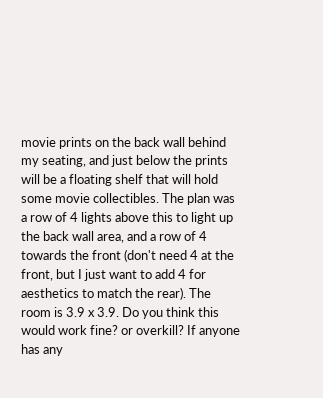movie prints on the back wall behind my seating, and just below the prints will be a floating shelf that will hold some movie collectibles. The plan was a row of 4 lights above this to light up the back wall area, and a row of 4 towards the front (don't need 4 at the front, but I just want to add 4 for aesthetics to match the rear). The room is 3.9 x 3.9. Do you think this would work fine? or overkill? If anyone has any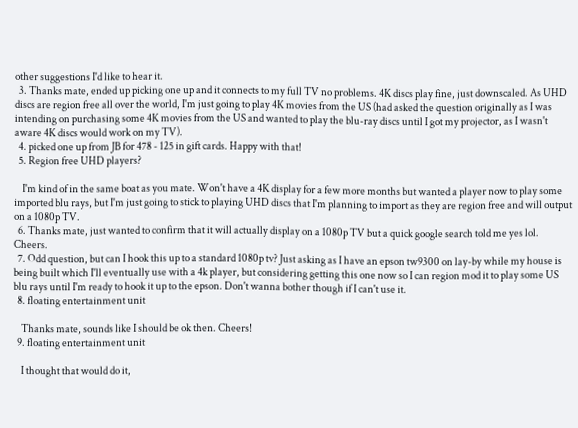other suggestions I'd like to hear it.
  3. Thanks mate, ended up picking one up and it connects to my full TV no problems. 4K discs play fine, just downscaled. As UHD discs are region free all over the world, I'm just going to play 4K movies from the US (had asked the question originally as I was intending on purchasing some 4K movies from the US and wanted to play the blu-ray discs until I got my projector, as I wasn't aware 4K discs would work on my TV).
  4. picked one up from JB for 478 - 125 in gift cards. Happy with that!
  5. Region free UHD players?

    I'm kind of in the same boat as you mate. Won't have a 4K display for a few more months but wanted a player now to play some imported blu rays, but I'm just going to stick to playing UHD discs that I'm planning to import as they are region free and will output on a 1080p TV.
  6. Thanks mate, just wanted to confirm that it will actually display on a 1080p TV but a quick google search told me yes lol. Cheers.
  7. Odd question, but can I hook this up to a standard 1080p tv? Just asking as I have an epson tw9300 on lay-by while my house is being built which I'll eventually use with a 4k player, but considering getting this one now so I can region mod it to play some US blu rays until I'm ready to hook it up to the epson. Don't wanna bother though if I can't use it.
  8. floating entertainment unit

    Thanks mate, sounds like I should be ok then. Cheers!
  9. floating entertainment unit

    I thought that would do it,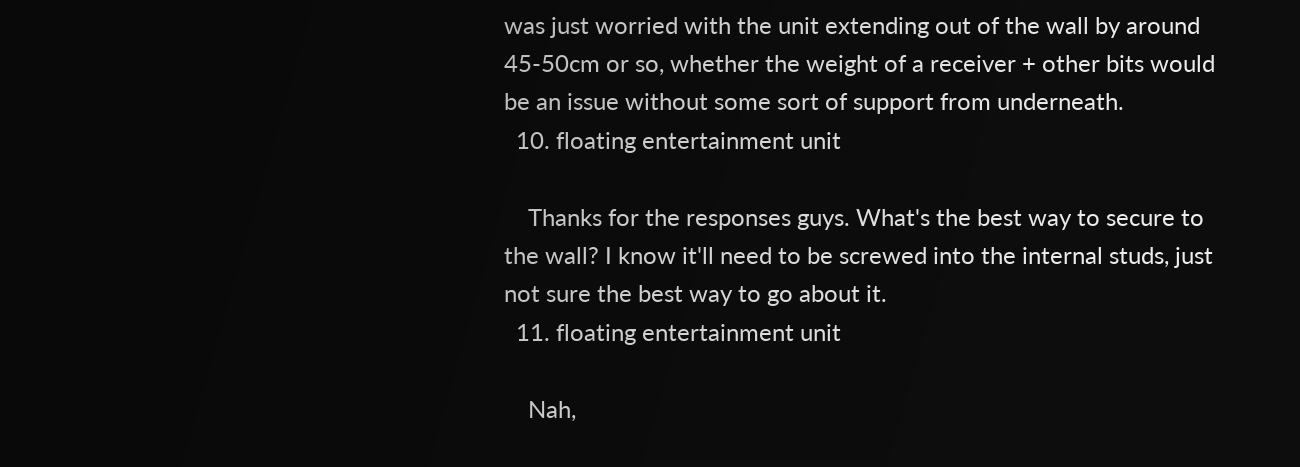was just worried with the unit extending out of the wall by around 45-50cm or so, whether the weight of a receiver + other bits would be an issue without some sort of support from underneath.
  10. floating entertainment unit

    Thanks for the responses guys. What's the best way to secure to the wall? I know it'll need to be screwed into the internal studs, just not sure the best way to go about it.
  11. floating entertainment unit

    Nah,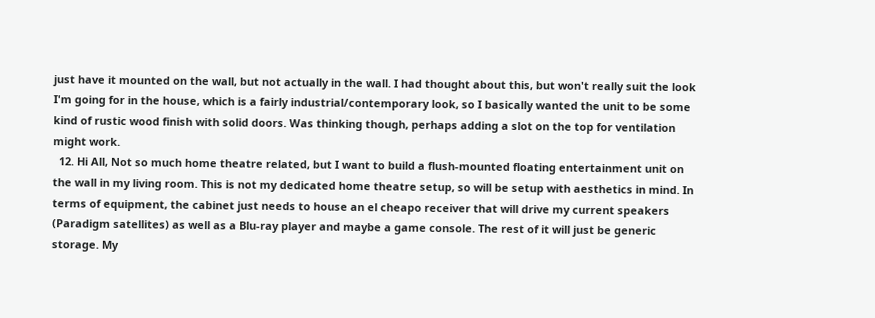just have it mounted on the wall, but not actually in the wall. I had thought about this, but won't really suit the look I'm going for in the house, which is a fairly industrial/contemporary look, so I basically wanted the unit to be some kind of rustic wood finish with solid doors. Was thinking though, perhaps adding a slot on the top for ventilation might work.
  12. Hi All, Not so much home theatre related, but I want to build a flush-mounted floating entertainment unit on the wall in my living room. This is not my dedicated home theatre setup, so will be setup with aesthetics in mind. In terms of equipment, the cabinet just needs to house an el cheapo receiver that will drive my current speakers (Paradigm satellites) as well as a Blu-ray player and maybe a game console. The rest of it will just be generic storage. My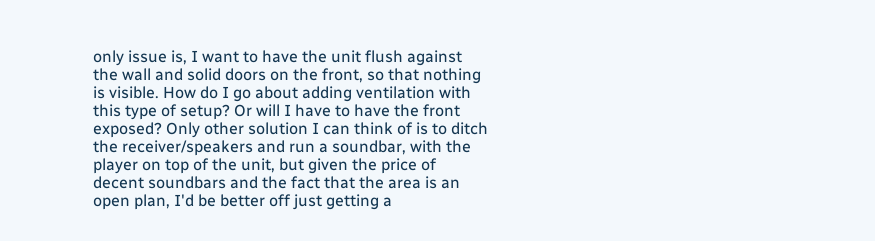only issue is, I want to have the unit flush against the wall and solid doors on the front, so that nothing is visible. How do I go about adding ventilation with this type of setup? Or will I have to have the front exposed? Only other solution I can think of is to ditch the receiver/speakers and run a soundbar, with the player on top of the unit, but given the price of decent soundbars and the fact that the area is an open plan, I'd be better off just getting a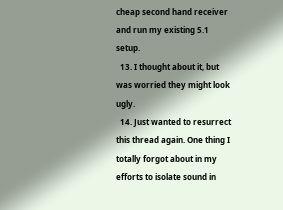cheap second hand receiver and run my existing 5.1 setup.
  13. I thought about it, but was worried they might look ugly.
  14. Just wanted to resurrect this thread again. One thing I totally forgot about in my efforts to isolate sound in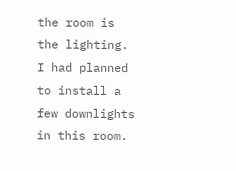the room is the lighting. I had planned to install a few downlights in this room.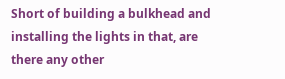Short of building a bulkhead and installing the lights in that, are there any other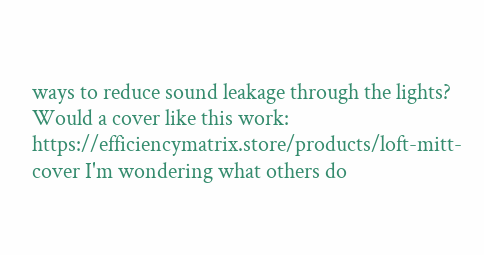ways to reduce sound leakage through the lights? Would a cover like this work: https://efficiencymatrix.store/products/loft-mitt-cover I'm wondering what others do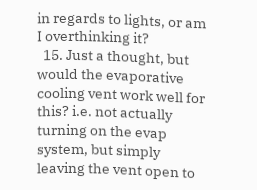in regards to lights, or am I overthinking it?
  15. Just a thought, but would the evaporative cooling vent work well for this? i.e. not actually turning on the evap system, but simply leaving the vent open to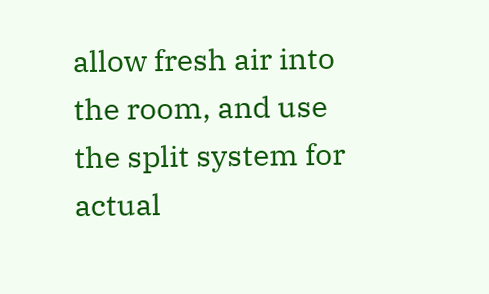allow fresh air into the room, and use the split system for actual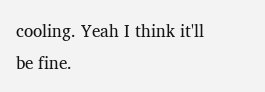cooling. Yeah I think it'll be fine.